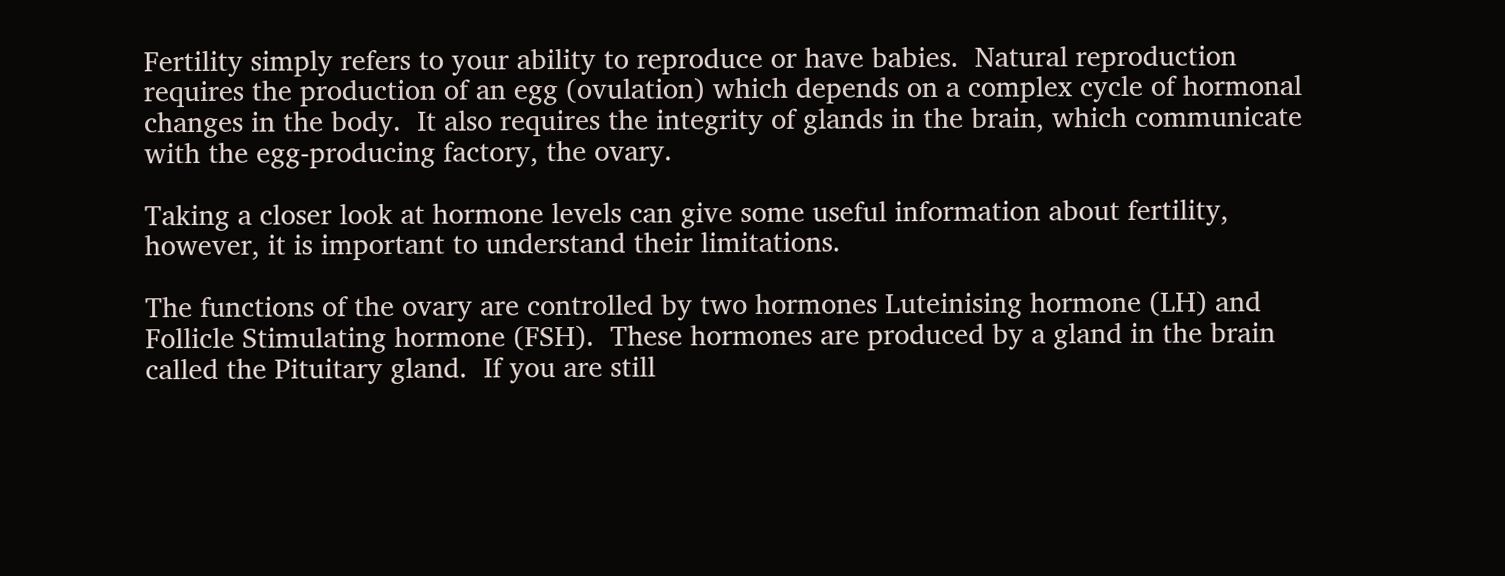Fertility simply refers to your ability to reproduce or have babies.  Natural reproduction requires the production of an egg (ovulation) which depends on a complex cycle of hormonal changes in the body.  It also requires the integrity of glands in the brain, which communicate with the egg-producing factory, the ovary.

Taking a closer look at hormone levels can give some useful information about fertility, however, it is important to understand their limitations.

The functions of the ovary are controlled by two hormones Luteinising hormone (LH) and Follicle Stimulating hormone (FSH).  These hormones are produced by a gland in the brain called the Pituitary gland.  If you are still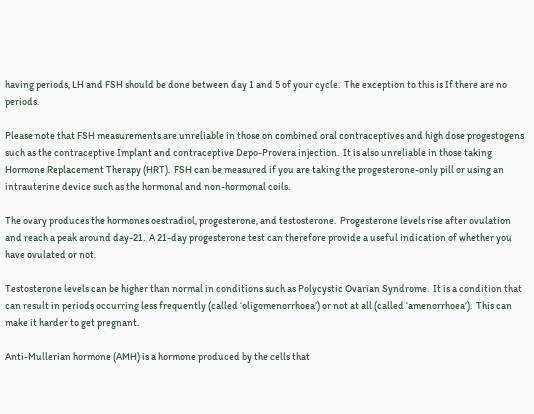having periods, LH and FSH should be done between day 1 and 5 of your cycle.  The exception to this is If there are no periods.

Please note that FSH measurements are unreliable in those on combined oral contraceptives and high dose progestogens such as the contraceptive Implant and contraceptive Depo-Provera injection.  It is also unreliable in those taking Hormone Replacement Therapy (HRT).  FSH can be measured if you are taking the progesterone-only pill or using an intrauterine device such as the hormonal and non-hormonal coils.

The ovary produces the hormones oestradiol, progesterone, and testosterone.  Progesterone levels rise after ovulation and reach a peak around day-21.  A 21-day progesterone test can therefore provide a useful indication of whether you have ovulated or not.

Testosterone levels can be higher than normal in conditions such as Polycystic Ovarian Syndrome.  It is a condition that can result in periods occurring less frequently (called ‘oligomenorrhoea’) or not at all (called ‘amenorrhoea’).  This can make it harder to get pregnant.

Anti-Mullerian hormone (AMH) is a hormone produced by the cells that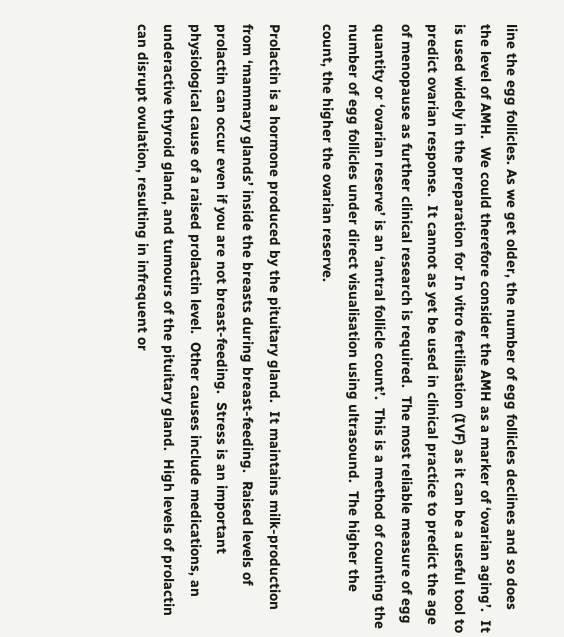line the egg follicles. As we get older, the number of egg follicles declines and so does the level of AMH.  We could therefore consider the AMH as a marker of ‘ovarian aging’.  It is used widely in the preparation for In vitro fertilisation (IVF) as it can be a useful tool to predict ovarian response.  It cannot as yet be used in clinical practice to predict the age of menopause as further clinical research is required.  The most reliable measure of egg quantity or ‘ovarian reserve’ is an ‘antral follicle count’.  This is a method of counting the number of egg follicles under direct visualisation using ultrasound.  The higher the count, the higher the ovarian reserve.

Prolactin is a hormone produced by the pituitary gland.  It maintains milk-production from ‘mammary glands’ inside the breasts during breast-feeding.  Raised levels of prolactin can occur even if you are not breast-feeding.  Stress is an important physiological cause of a raised prolactin level.  Other causes include medications, an underactive thyroid gland, and tumours of the pituitary gland.  High levels of prolactin can disrupt ovulation, resulting in infrequent or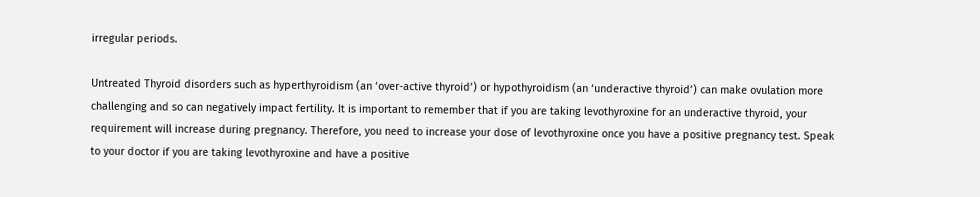irregular periods.

Untreated Thyroid disorders such as hyperthyroidism (an ‘over-active thyroid’) or hypothyroidism (an ‘underactive thyroid’) can make ovulation more challenging and so can negatively impact fertility. It is important to remember that if you are taking levothyroxine for an underactive thyroid, your requirement will increase during pregnancy. Therefore, you need to increase your dose of levothyroxine once you have a positive pregnancy test. Speak to your doctor if you are taking levothyroxine and have a positive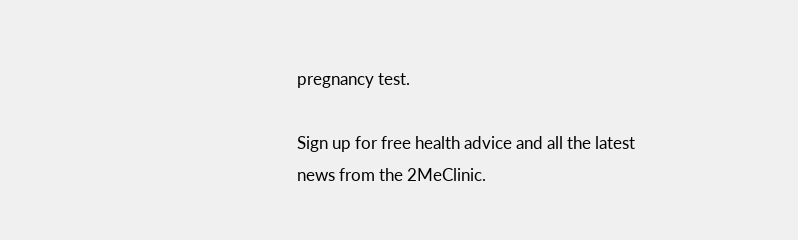pregnancy test.

Sign up for free health advice and all the latest news from the 2MeClinic.